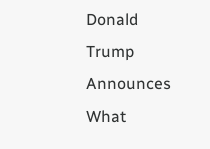Donald Trump Announces What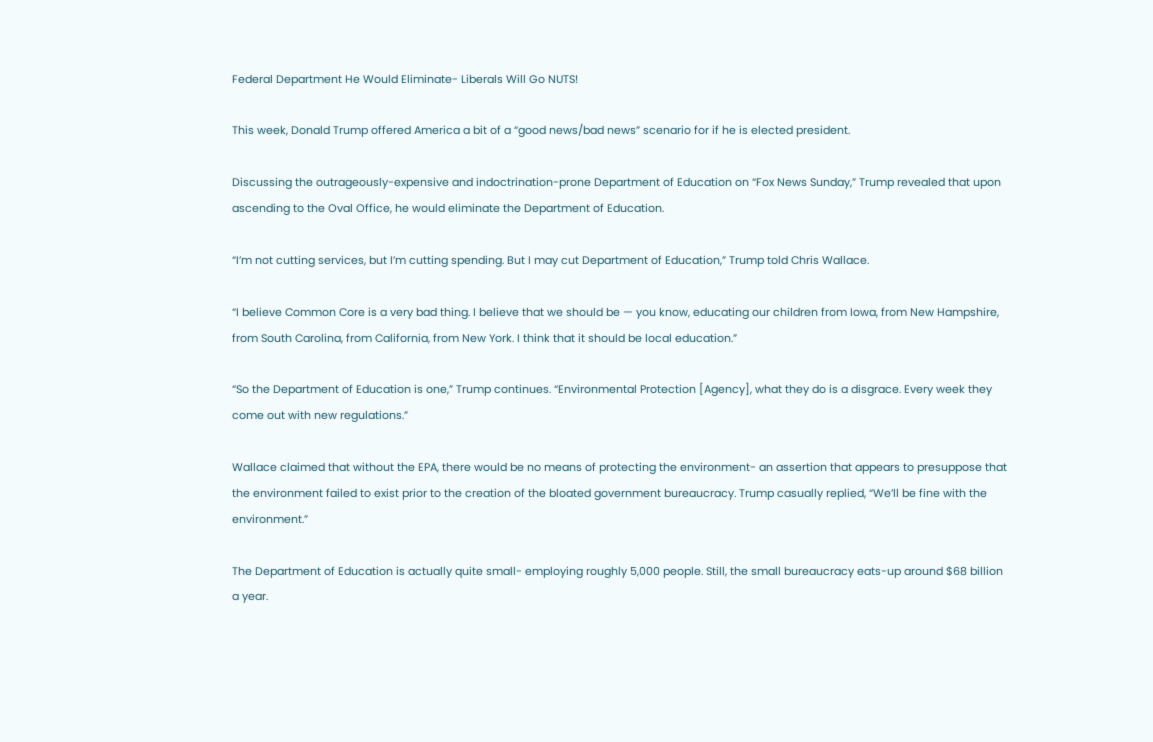Federal Department He Would Eliminate- Liberals Will Go NUTS!

This week, Donald Trump offered America a bit of a “good news/bad news” scenario for if he is elected president.

Discussing the outrageously-expensive and indoctrination-prone Department of Education on “Fox News Sunday,” Trump revealed that upon ascending to the Oval Office, he would eliminate the Department of Education.

“I’m not cutting services, but I’m cutting spending. But I may cut Department of Education,” Trump told Chris Wallace.

“I believe Common Core is a very bad thing. I believe that we should be — you know, educating our children from Iowa, from New Hampshire, from South Carolina, from California, from New York. I think that it should be local education.”

“So the Department of Education is one,” Trump continues. “Environmental Protection [Agency], what they do is a disgrace. Every week they come out with new regulations.”

Wallace claimed that without the EPA, there would be no means of protecting the environment- an assertion that appears to presuppose that the environment failed to exist prior to the creation of the bloated government bureaucracy. Trump casually replied, “We’ll be fine with the environment.”

The Department of Education is actually quite small- employing roughly 5,000 people. Still, the small bureaucracy eats-up around $68 billion a year.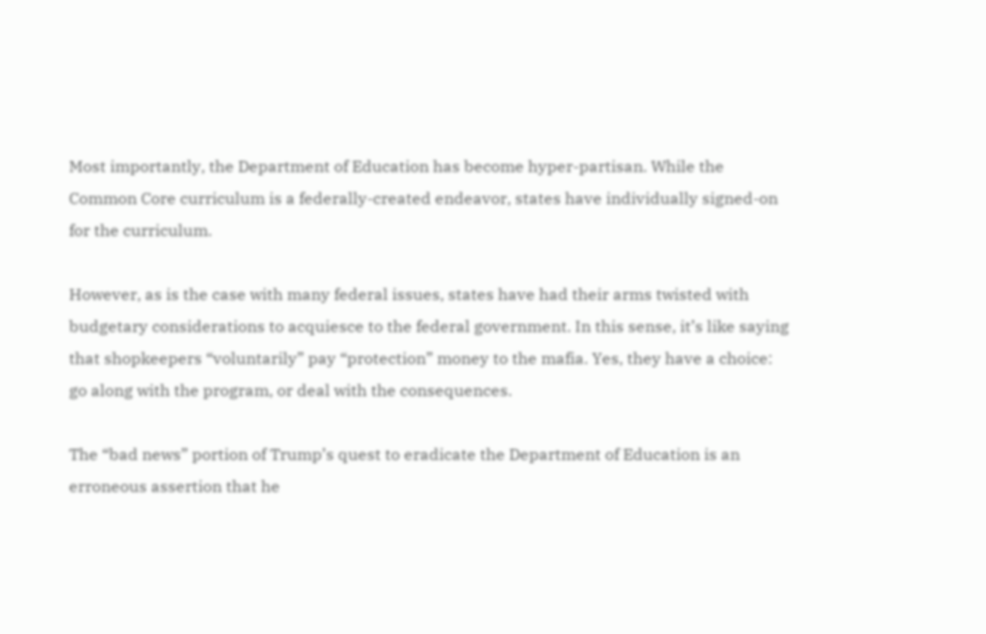Most importantly, the Department of Education has become hyper-partisan. While the Common Core curriculum is a federally-created endeavor, states have individually signed-on for the curriculum.

However, as is the case with many federal issues, states have had their arms twisted with budgetary considerations to acquiesce to the federal government. In this sense, it’s like saying that shopkeepers “voluntarily” pay “protection” money to the mafia. Yes, they have a choice: go along with the program, or deal with the consequences.

The “bad news” portion of Trump’s quest to eradicate the Department of Education is an erroneous assertion that he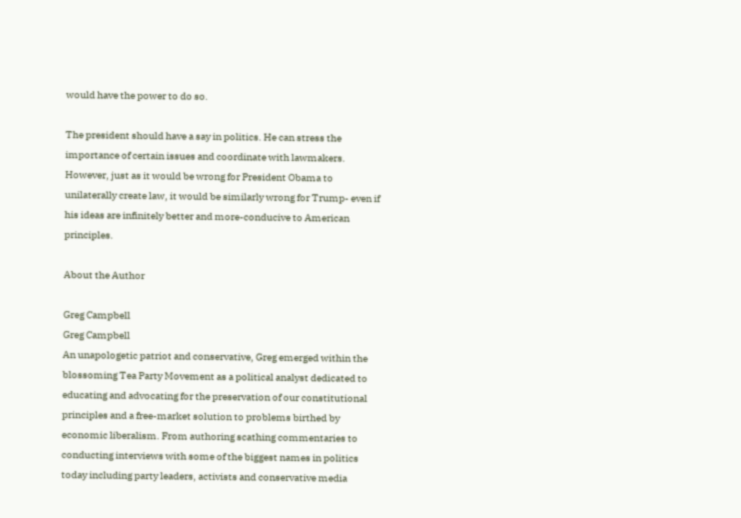would have the power to do so.

The president should have a say in politics. He can stress the importance of certain issues and coordinate with lawmakers. However, just as it would be wrong for President Obama to unilaterally create law, it would be similarly wrong for Trump- even if his ideas are infinitely better and more-conducive to American principles.

About the Author

Greg Campbell
Greg Campbell
An unapologetic patriot and conservative, Greg emerged within the blossoming Tea Party Movement as a political analyst dedicated to educating and advocating for the preservation of our constitutional principles and a free-market solution to problems birthed by economic liberalism. From authoring scathing commentaries to conducting interviews with some of the biggest names in politics today including party leaders, activists and conservative media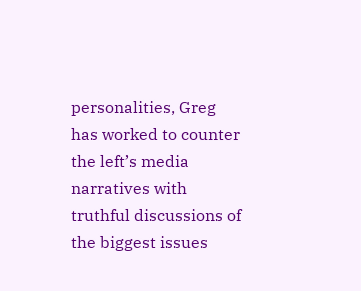personalities, Greg has worked to counter the left’s media narratives with truthful discussions of the biggest issues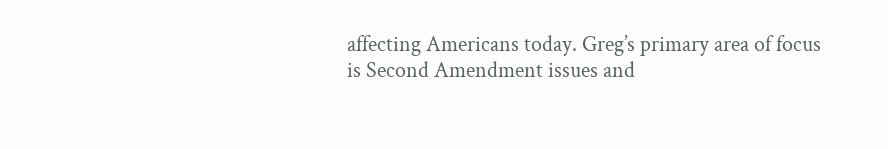affecting Americans today. Greg’s primary area of focus is Second Amendment issues and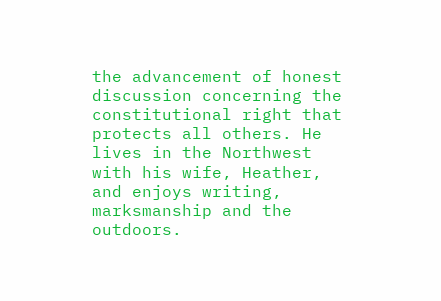the advancement of honest discussion concerning the constitutional right that protects all others. He lives in the Northwest with his wife, Heather, and enjoys writing, marksmanship and the outdoors.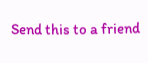Send this to a friend